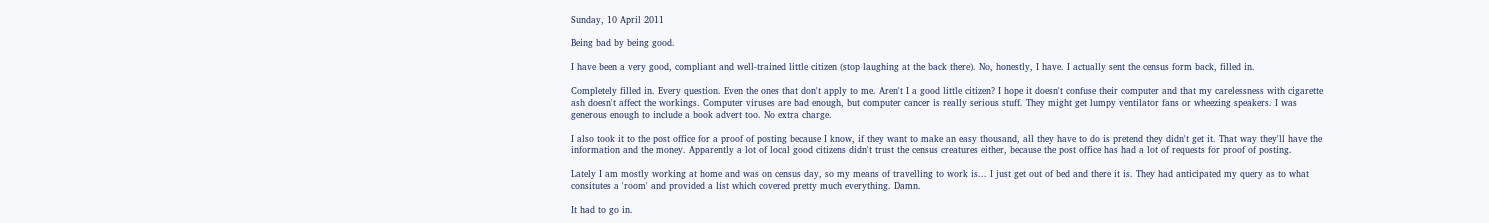Sunday, 10 April 2011

Being bad by being good.

I have been a very good, compliant and well-trained little citizen (stop laughing at the back there). No, honestly, I have. I actually sent the census form back, filled in.

Completely filled in. Every question. Even the ones that don't apply to me. Aren't I a good little citizen? I hope it doesn't confuse their computer and that my carelessness with cigarette ash doesn't affect the workings. Computer viruses are bad enough, but computer cancer is really serious stuff. They might get lumpy ventilator fans or wheezing speakers. I was generous enough to include a book advert too. No extra charge.

I also took it to the post office for a proof of posting because I know, if they want to make an easy thousand, all they have to do is pretend they didn't get it. That way they'll have the information and the money. Apparently a lot of local good citizens didn't trust the census creatures either, because the post office has had a lot of requests for proof of posting.

Lately I am mostly working at home and was on census day, so my means of travelling to work is... I just get out of bed and there it is. They had anticipated my query as to what consitutes a 'room' and provided a list which covered pretty much everything. Damn.

It had to go in.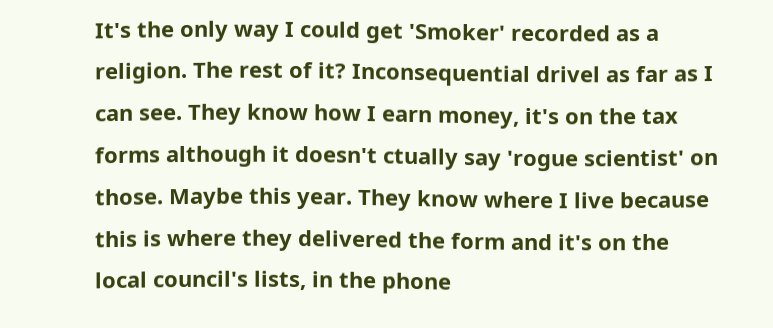It's the only way I could get 'Smoker' recorded as a religion. The rest of it? Inconsequential drivel as far as I can see. They know how I earn money, it's on the tax forms although it doesn't ctually say 'rogue scientist' on those. Maybe this year. They know where I live because this is where they delivered the form and it's on the local council's lists, in the phone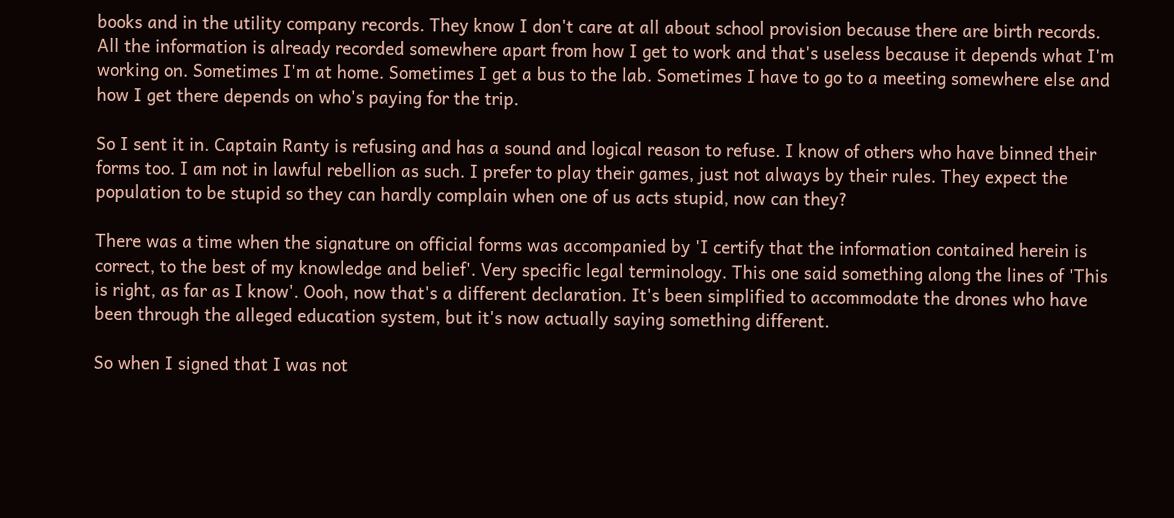books and in the utility company records. They know I don't care at all about school provision because there are birth records. All the information is already recorded somewhere apart from how I get to work and that's useless because it depends what I'm working on. Sometimes I'm at home. Sometimes I get a bus to the lab. Sometimes I have to go to a meeting somewhere else and how I get there depends on who's paying for the trip.

So I sent it in. Captain Ranty is refusing and has a sound and logical reason to refuse. I know of others who have binned their forms too. I am not in lawful rebellion as such. I prefer to play their games, just not always by their rules. They expect the population to be stupid so they can hardly complain when one of us acts stupid, now can they?

There was a time when the signature on official forms was accompanied by 'I certify that the information contained herein is correct, to the best of my knowledge and belief'. Very specific legal terminology. This one said something along the lines of 'This is right, as far as I know'. Oooh, now that's a different declaration. It's been simplified to accommodate the drones who have been through the alleged education system, but it's now actually saying something different.

So when I signed that I was not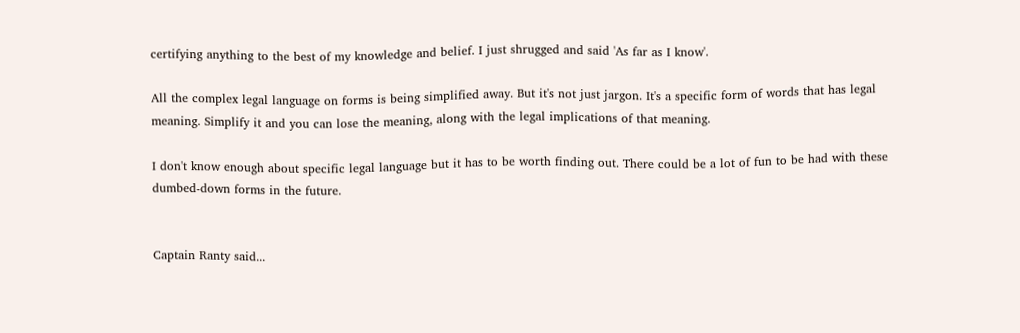certifying anything to the best of my knowledge and belief. I just shrugged and said 'As far as I know'.

All the complex legal language on forms is being simplified away. But it's not just jargon. It's a specific form of words that has legal meaning. Simplify it and you can lose the meaning, along with the legal implications of that meaning.

I don't know enough about specific legal language but it has to be worth finding out. There could be a lot of fun to be had with these dumbed-down forms in the future.


Captain Ranty said...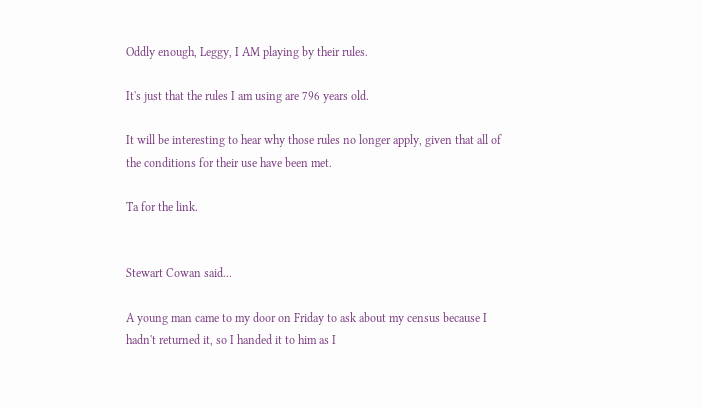Oddly enough, Leggy, I AM playing by their rules.

It's just that the rules I am using are 796 years old.

It will be interesting to hear why those rules no longer apply, given that all of the conditions for their use have been met.

Ta for the link.


Stewart Cowan said...

A young man came to my door on Friday to ask about my census because I hadn't returned it, so I handed it to him as I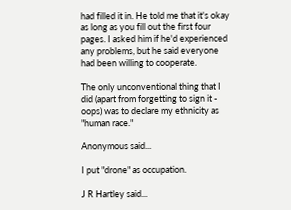had filled it in. He told me that it's okay as long as you fill out the first four pages. I asked him if he'd experienced any problems, but he said everyone had been willing to cooperate.

The only unconventional thing that I did (apart from forgetting to sign it - oops) was to declare my ethnicity as "human race."

Anonymous said...

I put "drone" as occupation.

J R Hartley said...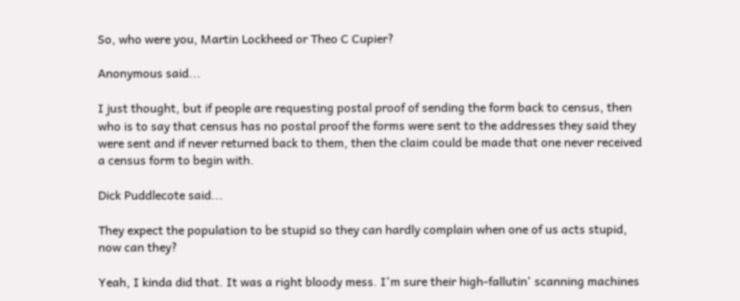So, who were you, Martin Lockheed or Theo C Cupier?

Anonymous said...

I just thought, but if people are requesting postal proof of sending the form back to census, then who is to say that census has no postal proof the forms were sent to the addresses they said they were sent and if never returned back to them, then the claim could be made that one never received a census form to begin with.

Dick Puddlecote said...

They expect the population to be stupid so they can hardly complain when one of us acts stupid, now can they?

Yeah, I kinda did that. It was a right bloody mess. I'm sure their high-fallutin' scanning machines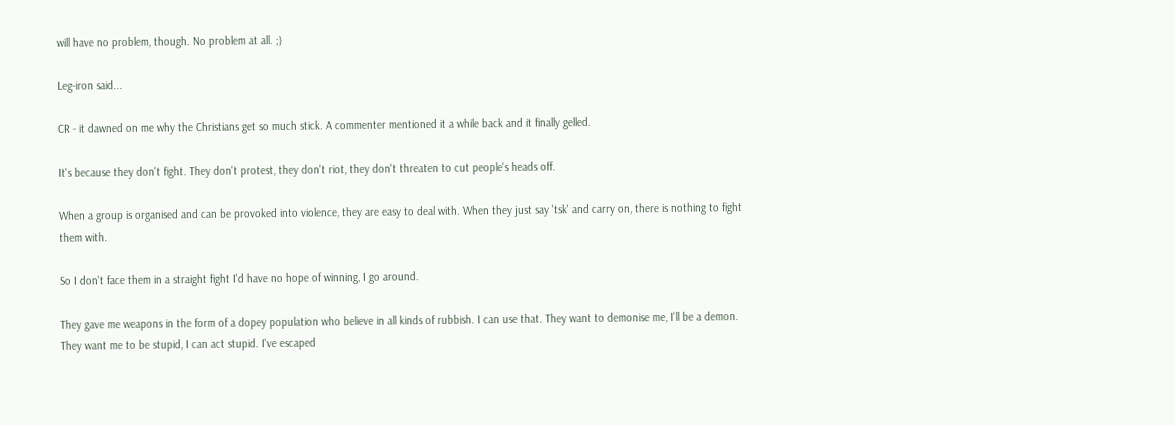will have no problem, though. No problem at all. ;)

Leg-iron said...

CR - it dawned on me why the Christians get so much stick. A commenter mentioned it a while back and it finally gelled.

It's because they don't fight. They don't protest, they don't riot, they don't threaten to cut people's heads off.

When a group is organised and can be provoked into violence, they are easy to deal with. When they just say 'tsk' and carry on, there is nothing to fight them with.

So I don't face them in a straight fight I'd have no hope of winning, I go around.

They gave me weapons in the form of a dopey population who believe in all kinds of rubbish. I can use that. They want to demonise me, I'll be a demon. They want me to be stupid, I can act stupid. I've escaped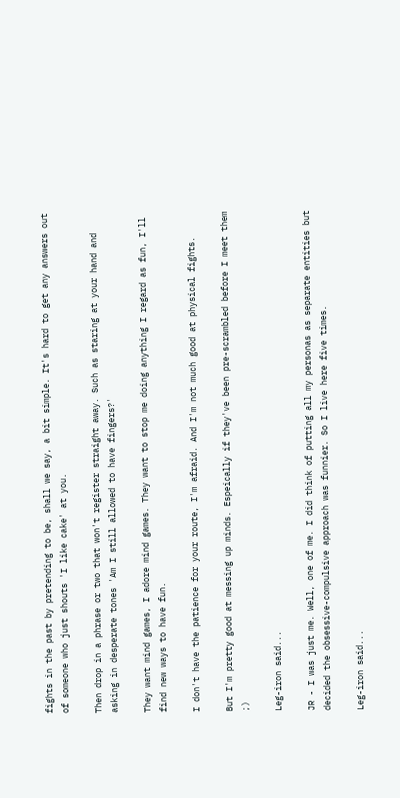fights in the past by pretending to be, shall we say, a bit simple. It's hard to get any answers out of someone who just shouts 'I like cake' at you.

Then drop in a phrase or two that won't register straight away. Such as staring at your hand and asking in desperate tones 'Am I still allowed to have fingers?'

They want mind games, I adore mind games. They want to stop me doing anything I regard as fun, I'll find new ways to have fun.

I don't have the patience for your route, I'm afraid. And I'm not much good at physical fights.

But I'm pretty good at messing up minds. Espeically if they've been pre-scrambled before I meet them ;)

Leg-iron said...

JR - I was just me. Well, one of me. I did think of putting all my personas as separate entities but decided the obsessive-compulsive approach was funnier. So I live here five times.

Leg-iron said...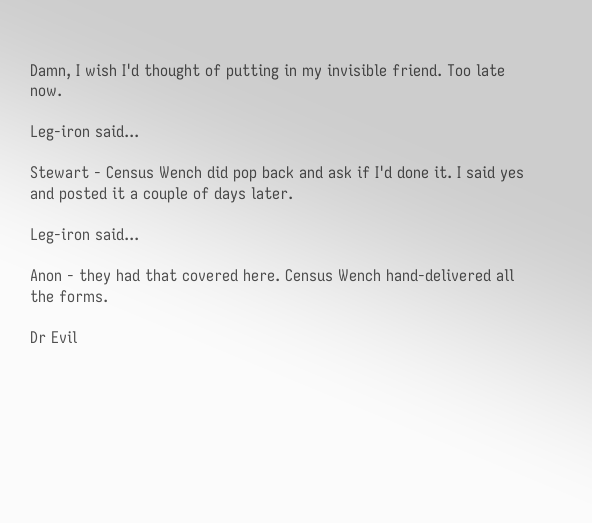Damn, I wish I'd thought of putting in my invisible friend. Too late now.

Leg-iron said...

Stewart - Census Wench did pop back and ask if I'd done it. I said yes and posted it a couple of days later.

Leg-iron said...

Anon - they had that covered here. Census Wench hand-delivered all the forms.

Dr Evil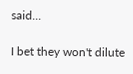said...

I bet they won't dilute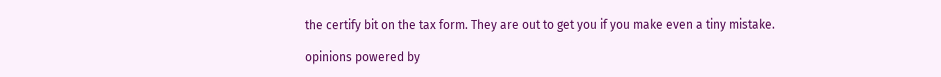the certify bit on the tax form. They are out to get you if you make even a tiny mistake.

opinions powered by